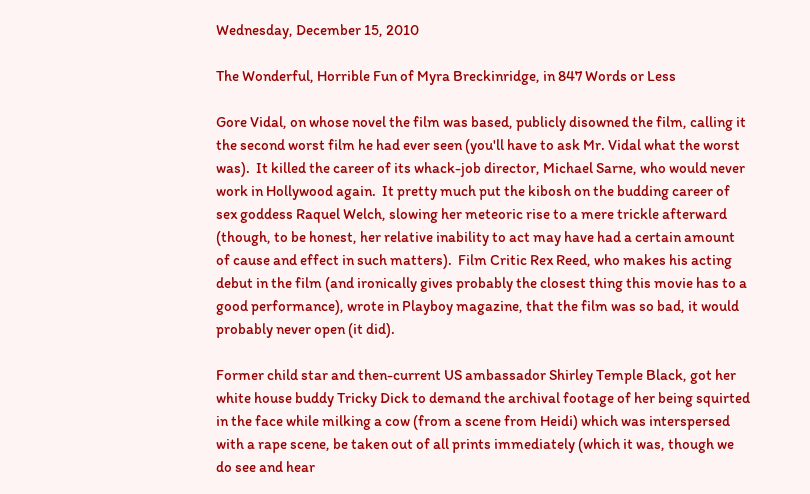Wednesday, December 15, 2010

The Wonderful, Horrible Fun of Myra Breckinridge, in 847 Words or Less

Gore Vidal, on whose novel the film was based, publicly disowned the film, calling it the second worst film he had ever seen (you'll have to ask Mr. Vidal what the worst was).  It killed the career of its whack-job director, Michael Sarne, who would never work in Hollywood again.  It pretty much put the kibosh on the budding career of sex goddess Raquel Welch, slowing her meteoric rise to a mere trickle afterward (though, to be honest, her relative inability to act may have had a certain amount of cause and effect in such matters).  Film Critic Rex Reed, who makes his acting debut in the film (and ironically gives probably the closest thing this movie has to a good performance), wrote in Playboy magazine, that the film was so bad, it would probably never open (it did).

Former child star and then-current US ambassador Shirley Temple Black, got her white house buddy Tricky Dick to demand the archival footage of her being squirted in the face while milking a cow (from a scene from Heidi) which was interspersed with a rape scene, be taken out of all prints immediately (which it was, though we do see and hear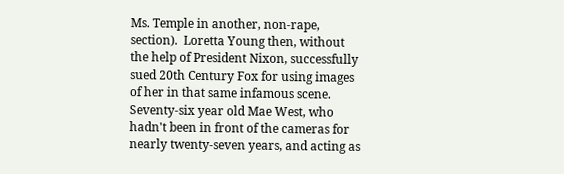Ms. Temple in another, non-rape, section).  Loretta Young then, without the help of President Nixon, successfully sued 20th Century Fox for using images of her in that same infamous scene.  Seventy-six year old Mae West, who hadn't been in front of the cameras for nearly twenty-seven years, and acting as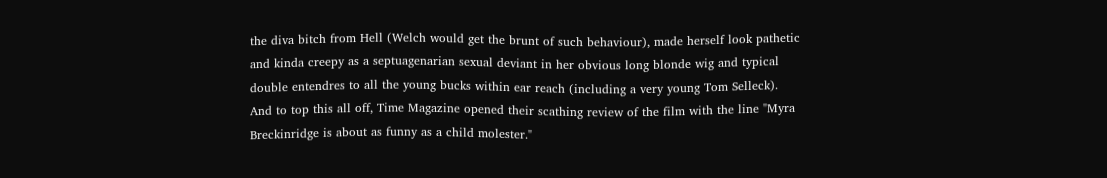the diva bitch from Hell (Welch would get the brunt of such behaviour), made herself look pathetic and kinda creepy as a septuagenarian sexual deviant in her obvious long blonde wig and typical double entendres to all the young bucks within ear reach (including a very young Tom Selleck).  And to top this all off, Time Magazine opened their scathing review of the film with the line "Myra Breckinridge is about as funny as a child molester."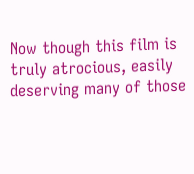Now though this film is truly atrocious, easily deserving many of those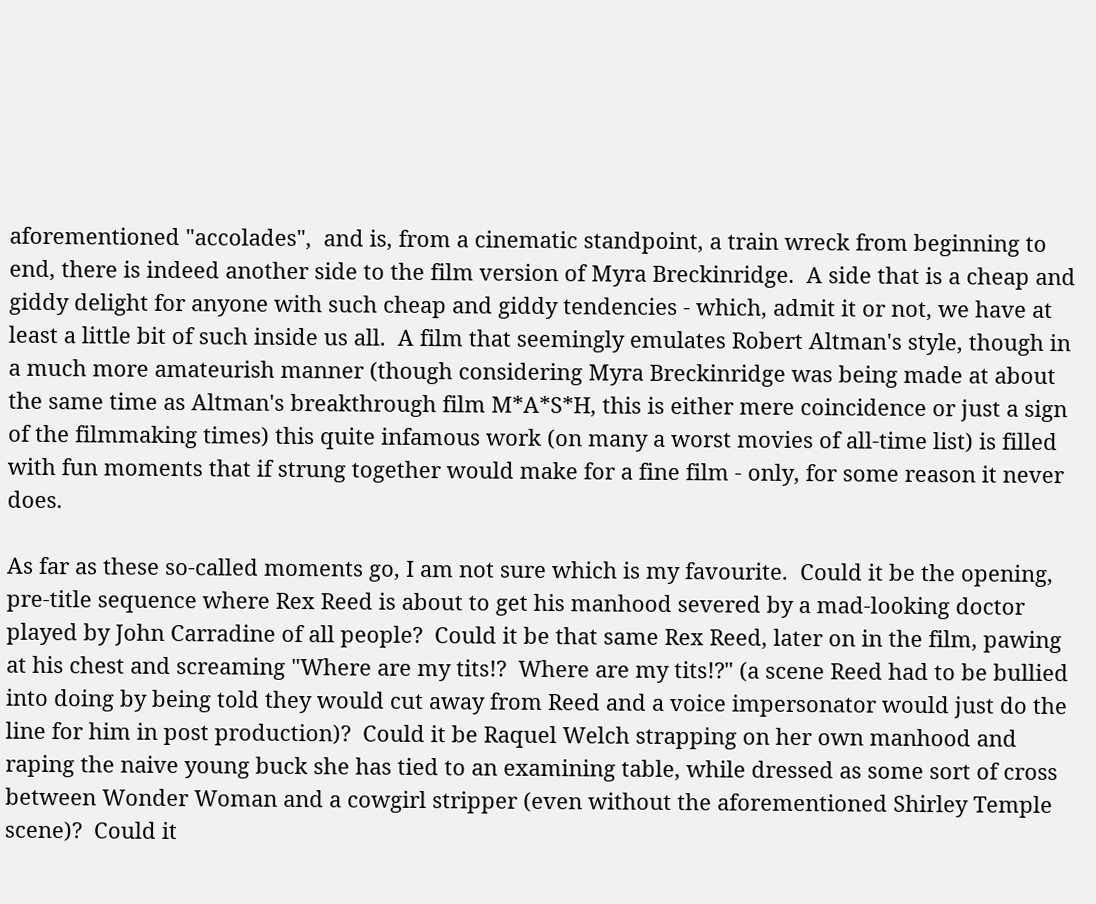aforementioned "accolades",  and is, from a cinematic standpoint, a train wreck from beginning to end, there is indeed another side to the film version of Myra Breckinridge.  A side that is a cheap and giddy delight for anyone with such cheap and giddy tendencies - which, admit it or not, we have at least a little bit of such inside us all.  A film that seemingly emulates Robert Altman's style, though in a much more amateurish manner (though considering Myra Breckinridge was being made at about the same time as Altman's breakthrough film M*A*S*H, this is either mere coincidence or just a sign of the filmmaking times) this quite infamous work (on many a worst movies of all-time list) is filled with fun moments that if strung together would make for a fine film - only, for some reason it never does.

As far as these so-called moments go, I am not sure which is my favourite.  Could it be the opening, pre-title sequence where Rex Reed is about to get his manhood severed by a mad-looking doctor played by John Carradine of all people?  Could it be that same Rex Reed, later on in the film, pawing at his chest and screaming "Where are my tits!?  Where are my tits!?" (a scene Reed had to be bullied into doing by being told they would cut away from Reed and a voice impersonator would just do the line for him in post production)?  Could it be Raquel Welch strapping on her own manhood and raping the naive young buck she has tied to an examining table, while dressed as some sort of cross between Wonder Woman and a cowgirl stripper (even without the aforementioned Shirley Temple scene)?  Could it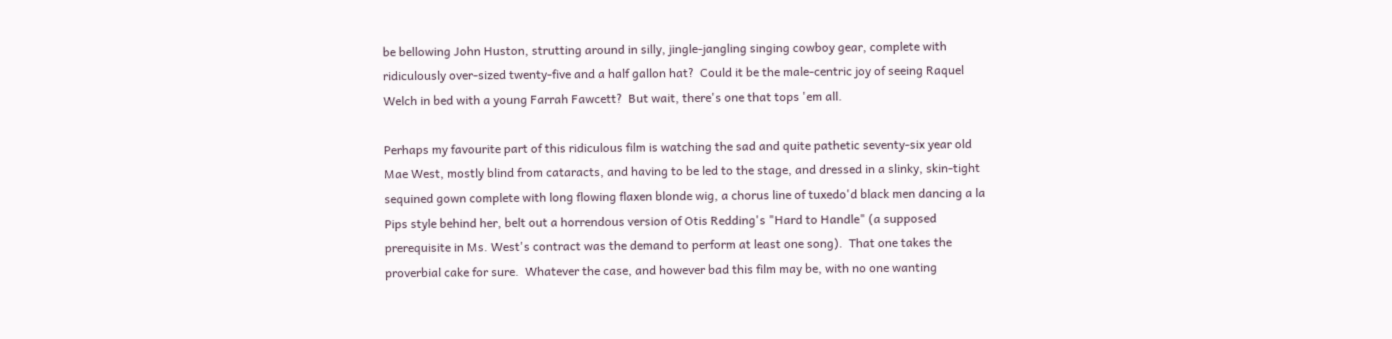be bellowing John Huston, strutting around in silly, jingle-jangling singing cowboy gear, complete with ridiculously over-sized twenty-five and a half gallon hat?  Could it be the male-centric joy of seeing Raquel Welch in bed with a young Farrah Fawcett?  But wait, there's one that tops 'em all.

Perhaps my favourite part of this ridiculous film is watching the sad and quite pathetic seventy-six year old Mae West, mostly blind from cataracts, and having to be led to the stage, and dressed in a slinky, skin-tight sequined gown complete with long flowing flaxen blonde wig, a chorus line of tuxedo'd black men dancing a la Pips style behind her, belt out a horrendous version of Otis Redding's "Hard to Handle" (a supposed prerequisite in Ms. West's contract was the demand to perform at least one song).  That one takes the proverbial cake for sure.  Whatever the case, and however bad this film may be, with no one wanting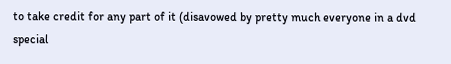to take credit for any part of it (disavowed by pretty much everyone in a dvd special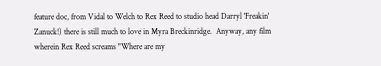feature doc, from Vidal to Welch to Rex Reed to studio head Darryl 'Freakin' Zanuck!) there is still much to love in Myra Breckinridge.  Anyway, any film wherein Rex Reed screams "Where are my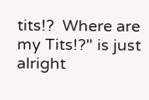tits!?  Where are my Tits!?" is just alright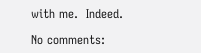with me.  Indeed.

No comments: